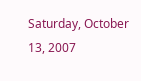Saturday, October 13, 2007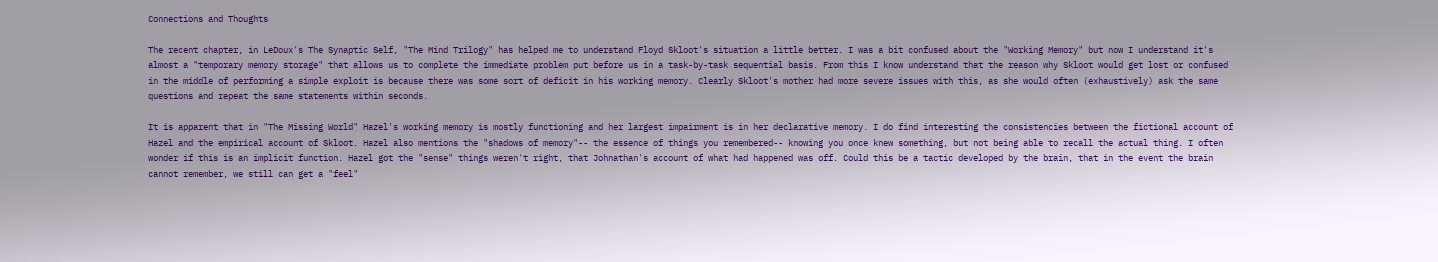Connections and Thoughts

The recent chapter, in LeDoux's The Synaptic Self, "The Mind Trilogy" has helped me to understand Floyd Skloot's situation a little better. I was a bit confused about the "Working Memory" but now I understand it's almost a "temporary memory storage" that allows us to complete the immediate problem put before us in a task-by-task sequential basis. From this I know understand that the reason why Skloot would get lost or confused in the middle of performing a simple exploit is because there was some sort of deficit in his working memory. Clearly Skloot's mother had more severe issues with this, as she would often (exhaustively) ask the same questions and repeat the same statements within seconds.

It is apparent that in "The Missing World" Hazel's working memory is mostly functioning and her largest impairment is in her declarative memory. I do find interesting the consistencies between the fictional account of Hazel and the empirical account of Skloot. Hazel also mentions the "shadows of memory"-- the essence of things you remembered-- knowing you once knew something, but not being able to recall the actual thing. I often wonder if this is an implicit function. Hazel got the "sense" things weren't right, that Johnathan's account of what had happened was off. Could this be a tactic developed by the brain, that in the event the brain cannot remember, we still can get a "feel"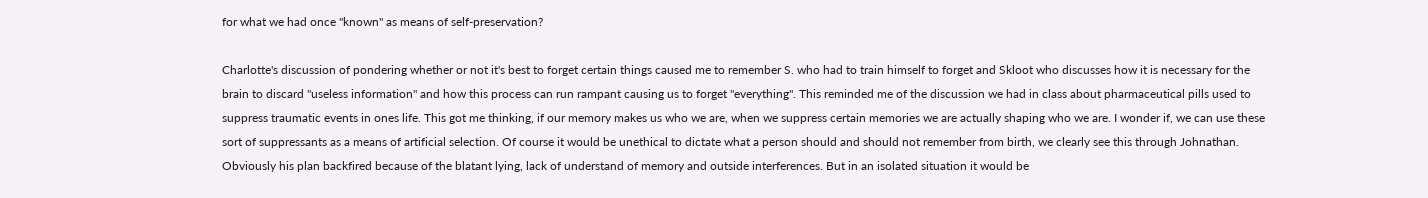for what we had once "known" as means of self-preservation?

Charlotte's discussion of pondering whether or not it's best to forget certain things caused me to remember S. who had to train himself to forget and Skloot who discusses how it is necessary for the brain to discard "useless information" and how this process can run rampant causing us to forget "everything". This reminded me of the discussion we had in class about pharmaceutical pills used to suppress traumatic events in ones life. This got me thinking, if our memory makes us who we are, when we suppress certain memories we are actually shaping who we are. I wonder if, we can use these sort of suppressants as a means of artificial selection. Of course it would be unethical to dictate what a person should and should not remember from birth, we clearly see this through Johnathan. Obviously his plan backfired because of the blatant lying, lack of understand of memory and outside interferences. But in an isolated situation it would be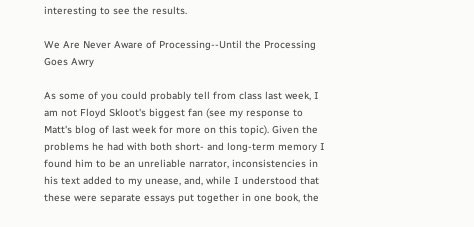interesting to see the results.

We Are Never Aware of Processing--Until the Processing Goes Awry

As some of you could probably tell from class last week, I am not Floyd Skloot's biggest fan (see my response to Matt's blog of last week for more on this topic). Given the problems he had with both short- and long-term memory I found him to be an unreliable narrator, inconsistencies in his text added to my unease, and, while I understood that these were separate essays put together in one book, the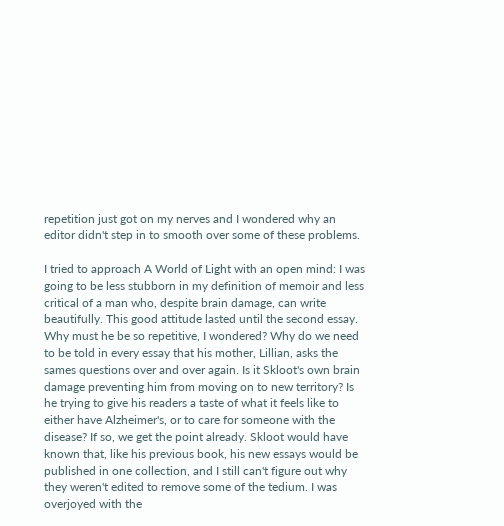repetition just got on my nerves and I wondered why an editor didn't step in to smooth over some of these problems.

I tried to approach A World of Light with an open mind: I was going to be less stubborn in my definition of memoir and less critical of a man who, despite brain damage, can write beautifully. This good attitude lasted until the second essay. Why must he be so repetitive, I wondered? Why do we need to be told in every essay that his mother, Lillian, asks the sames questions over and over again. Is it Skloot's own brain damage preventing him from moving on to new territory? Is he trying to give his readers a taste of what it feels like to either have Alzheimer's, or to care for someone with the disease? If so, we get the point already. Skloot would have known that, like his previous book, his new essays would be published in one collection, and I still can't figure out why they weren't edited to remove some of the tedium. I was overjoyed with the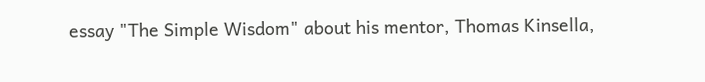essay "The Simple Wisdom" about his mentor, Thomas Kinsella,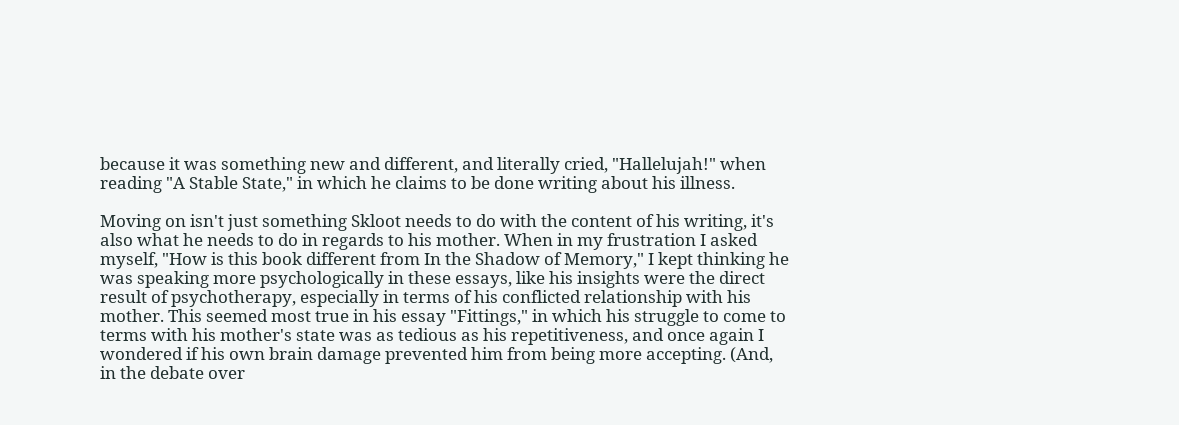because it was something new and different, and literally cried, "Hallelujah!" when reading "A Stable State," in which he claims to be done writing about his illness.

Moving on isn't just something Skloot needs to do with the content of his writing, it's also what he needs to do in regards to his mother. When in my frustration I asked myself, "How is this book different from In the Shadow of Memory," I kept thinking he was speaking more psychologically in these essays, like his insights were the direct result of psychotherapy, especially in terms of his conflicted relationship with his mother. This seemed most true in his essay "Fittings," in which his struggle to come to terms with his mother's state was as tedious as his repetitiveness, and once again I wondered if his own brain damage prevented him from being more accepting. (And, in the debate over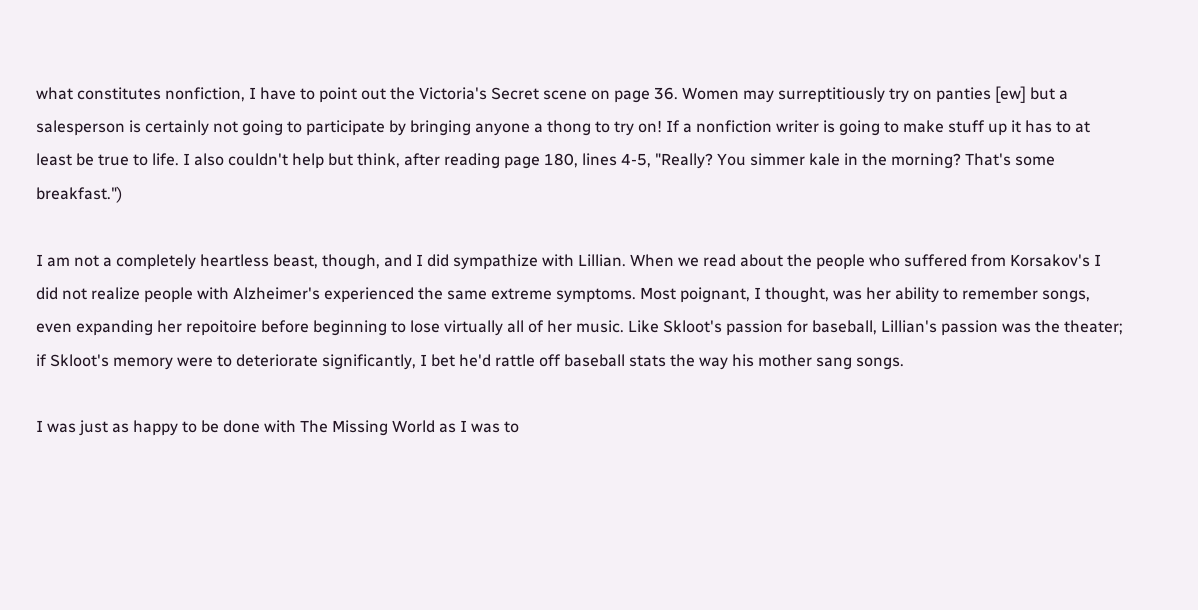what constitutes nonfiction, I have to point out the Victoria's Secret scene on page 36. Women may surreptitiously try on panties [ew] but a salesperson is certainly not going to participate by bringing anyone a thong to try on! If a nonfiction writer is going to make stuff up it has to at least be true to life. I also couldn't help but think, after reading page 180, lines 4-5, "Really? You simmer kale in the morning? That's some breakfast.")

I am not a completely heartless beast, though, and I did sympathize with Lillian. When we read about the people who suffered from Korsakov's I did not realize people with Alzheimer's experienced the same extreme symptoms. Most poignant, I thought, was her ability to remember songs, even expanding her repoitoire before beginning to lose virtually all of her music. Like Skloot's passion for baseball, Lillian's passion was the theater; if Skloot's memory were to deteriorate significantly, I bet he'd rattle off baseball stats the way his mother sang songs.

I was just as happy to be done with The Missing World as I was to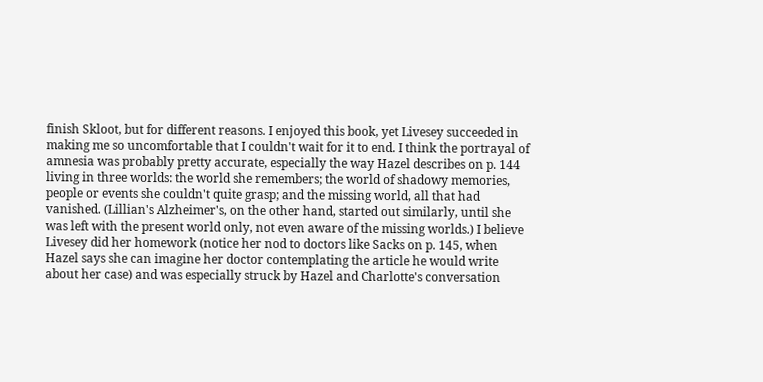finish Skloot, but for different reasons. I enjoyed this book, yet Livesey succeeded in making me so uncomfortable that I couldn't wait for it to end. I think the portrayal of amnesia was probably pretty accurate, especially the way Hazel describes on p. 144 living in three worlds: the world she remembers; the world of shadowy memories, people or events she couldn't quite grasp; and the missing world, all that had vanished. (Lillian's Alzheimer's, on the other hand, started out similarly, until she was left with the present world only, not even aware of the missing worlds.) I believe Livesey did her homework (notice her nod to doctors like Sacks on p. 145, when Hazel says she can imagine her doctor contemplating the article he would write about her case) and was especially struck by Hazel and Charlotte's conversation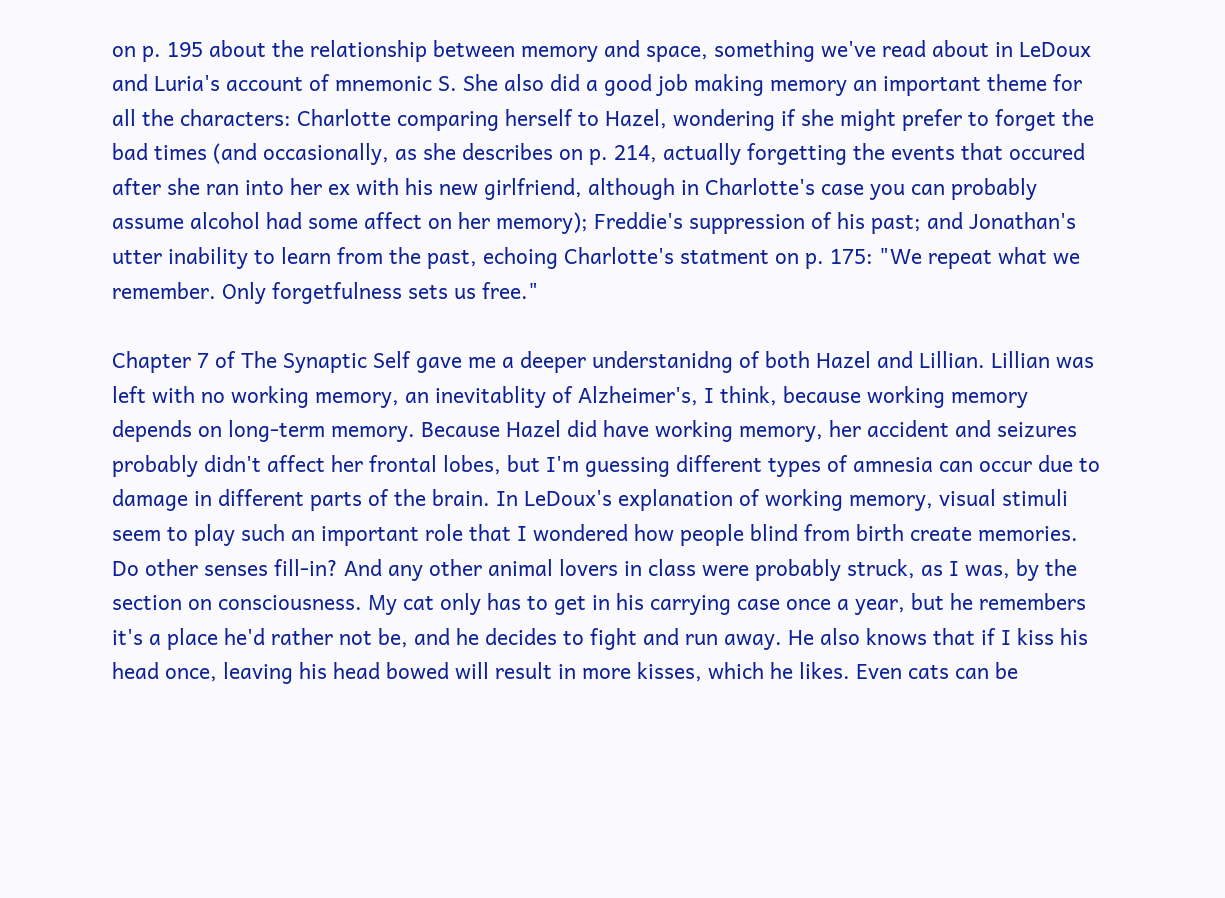on p. 195 about the relationship between memory and space, something we've read about in LeDoux and Luria's account of mnemonic S. She also did a good job making memory an important theme for all the characters: Charlotte comparing herself to Hazel, wondering if she might prefer to forget the bad times (and occasionally, as she describes on p. 214, actually forgetting the events that occured after she ran into her ex with his new girlfriend, although in Charlotte's case you can probably assume alcohol had some affect on her memory); Freddie's suppression of his past; and Jonathan's utter inability to learn from the past, echoing Charlotte's statment on p. 175: "We repeat what we remember. Only forgetfulness sets us free."

Chapter 7 of The Synaptic Self gave me a deeper understanidng of both Hazel and Lillian. Lillian was left with no working memory, an inevitablity of Alzheimer's, I think, because working memory depends on long-term memory. Because Hazel did have working memory, her accident and seizures probably didn't affect her frontal lobes, but I'm guessing different types of amnesia can occur due to damage in different parts of the brain. In LeDoux's explanation of working memory, visual stimuli seem to play such an important role that I wondered how people blind from birth create memories. Do other senses fill-in? And any other animal lovers in class were probably struck, as I was, by the section on consciousness. My cat only has to get in his carrying case once a year, but he remembers it's a place he'd rather not be, and he decides to fight and run away. He also knows that if I kiss his head once, leaving his head bowed will result in more kisses, which he likes. Even cats can be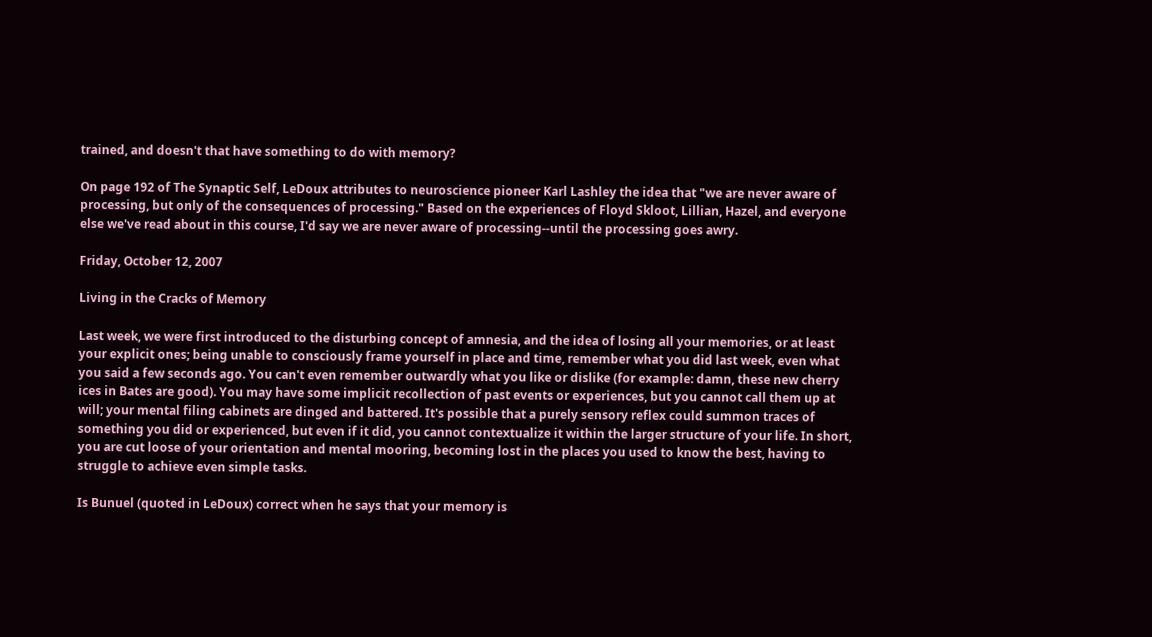trained, and doesn't that have something to do with memory?

On page 192 of The Synaptic Self, LeDoux attributes to neuroscience pioneer Karl Lashley the idea that "we are never aware of processing, but only of the consequences of processing." Based on the experiences of Floyd Skloot, Lillian, Hazel, and everyone else we've read about in this course, I'd say we are never aware of processing--until the processing goes awry.

Friday, October 12, 2007

Living in the Cracks of Memory

Last week, we were first introduced to the disturbing concept of amnesia, and the idea of losing all your memories, or at least your explicit ones; being unable to consciously frame yourself in place and time, remember what you did last week, even what you said a few seconds ago. You can't even remember outwardly what you like or dislike (for example: damn, these new cherry ices in Bates are good). You may have some implicit recollection of past events or experiences, but you cannot call them up at will; your mental filing cabinets are dinged and battered. It's possible that a purely sensory reflex could summon traces of something you did or experienced, but even if it did, you cannot contextualize it within the larger structure of your life. In short, you are cut loose of your orientation and mental mooring, becoming lost in the places you used to know the best, having to struggle to achieve even simple tasks.

Is Bunuel (quoted in LeDoux) correct when he says that your memory is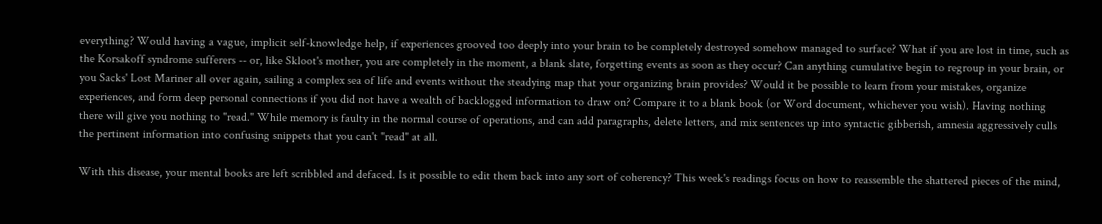everything? Would having a vague, implicit self-knowledge help, if experiences grooved too deeply into your brain to be completely destroyed somehow managed to surface? What if you are lost in time, such as the Korsakoff syndrome sufferers -- or, like Skloot's mother, you are completely in the moment, a blank slate, forgetting events as soon as they occur? Can anything cumulative begin to regroup in your brain, or you Sacks' Lost Mariner all over again, sailing a complex sea of life and events without the steadying map that your organizing brain provides? Would it be possible to learn from your mistakes, organize experiences, and form deep personal connections if you did not have a wealth of backlogged information to draw on? Compare it to a blank book (or Word document, whichever you wish). Having nothing there will give you nothing to "read." While memory is faulty in the normal course of operations, and can add paragraphs, delete letters, and mix sentences up into syntactic gibberish, amnesia aggressively culls the pertinent information into confusing snippets that you can't "read" at all.

With this disease, your mental books are left scribbled and defaced. Is it possible to edit them back into any sort of coherency? This week's readings focus on how to reassemble the shattered pieces of the mind,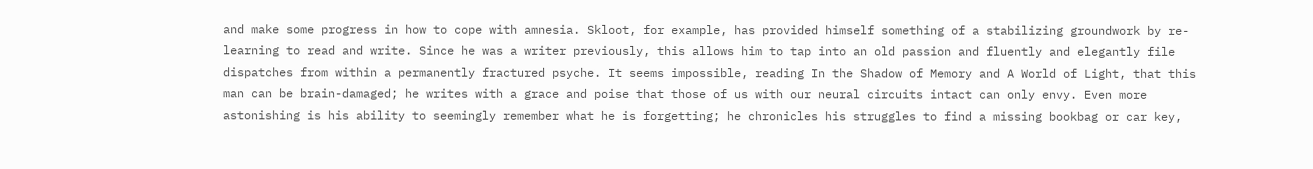and make some progress in how to cope with amnesia. Skloot, for example, has provided himself something of a stabilizing groundwork by re-learning to read and write. Since he was a writer previously, this allows him to tap into an old passion and fluently and elegantly file dispatches from within a permanently fractured psyche. It seems impossible, reading In the Shadow of Memory and A World of Light, that this man can be brain-damaged; he writes with a grace and poise that those of us with our neural circuits intact can only envy. Even more astonishing is his ability to seemingly remember what he is forgetting; he chronicles his struggles to find a missing bookbag or car key,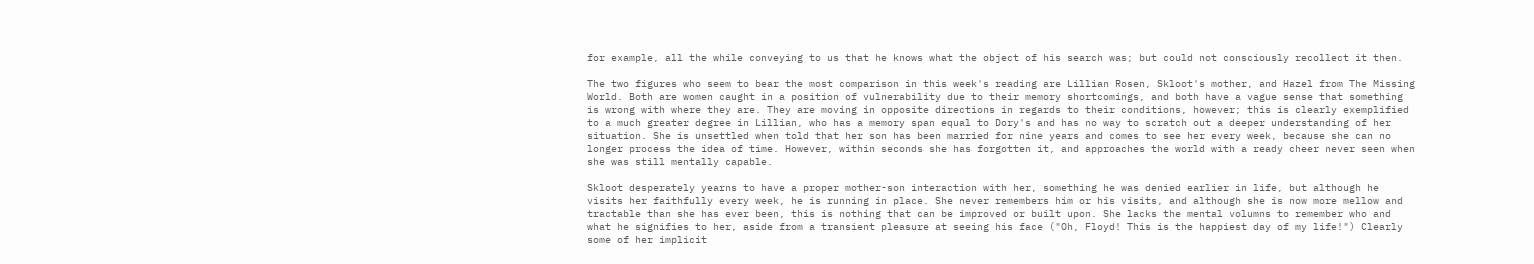for example, all the while conveying to us that he knows what the object of his search was; but could not consciously recollect it then.

The two figures who seem to bear the most comparison in this week's reading are Lillian Rosen, Skloot's mother, and Hazel from The Missing World. Both are women caught in a position of vulnerability due to their memory shortcomings, and both have a vague sense that something is wrong with where they are. They are moving in opposite directions in regards to their conditions, however; this is clearly exemplified to a much greater degree in Lillian, who has a memory span equal to Dory's and has no way to scratch out a deeper understanding of her situation. She is unsettled when told that her son has been married for nine years and comes to see her every week, because she can no longer process the idea of time. However, within seconds she has forgotten it, and approaches the world with a ready cheer never seen when she was still mentally capable.

Skloot desperately yearns to have a proper mother-son interaction with her, something he was denied earlier in life, but although he visits her faithfully every week, he is running in place. She never remembers him or his visits, and although she is now more mellow and tractable than she has ever been, this is nothing that can be improved or built upon. She lacks the mental volumns to remember who and what he signifies to her, aside from a transient pleasure at seeing his face ("Oh, Floyd! This is the happiest day of my life!") Clearly some of her implicit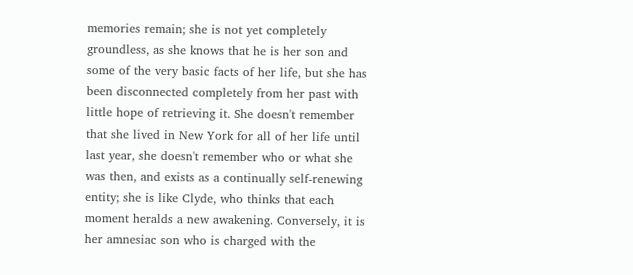memories remain; she is not yet completely groundless, as she knows that he is her son and some of the very basic facts of her life, but she has been disconnected completely from her past with little hope of retrieving it. She doesn't remember that she lived in New York for all of her life until last year, she doesn't remember who or what she was then, and exists as a continually self-renewing entity; she is like Clyde, who thinks that each moment heralds a new awakening. Conversely, it is her amnesiac son who is charged with the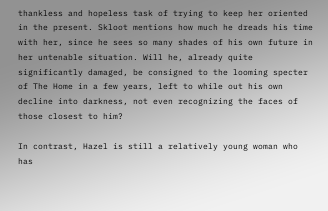thankless and hopeless task of trying to keep her oriented in the present. Skloot mentions how much he dreads his time with her, since he sees so many shades of his own future in her untenable situation. Will he, already quite significantly damaged, be consigned to the looming specter of The Home in a few years, left to while out his own decline into darkness, not even recognizing the faces of those closest to him?

In contrast, Hazel is still a relatively young woman who has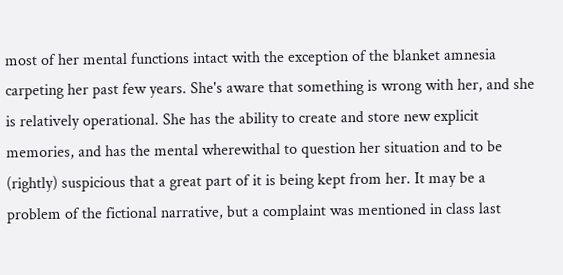most of her mental functions intact with the exception of the blanket amnesia carpeting her past few years. She's aware that something is wrong with her, and she is relatively operational. She has the ability to create and store new explicit memories, and has the mental wherewithal to question her situation and to be (rightly) suspicious that a great part of it is being kept from her. It may be a problem of the fictional narrative, but a complaint was mentioned in class last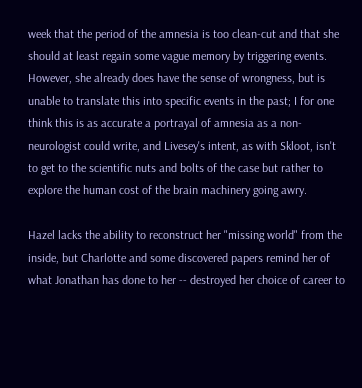week that the period of the amnesia is too clean-cut and that she should at least regain some vague memory by triggering events. However, she already does have the sense of wrongness, but is unable to translate this into specific events in the past; I for one think this is as accurate a portrayal of amnesia as a non-neurologist could write, and Livesey's intent, as with Skloot, isn't to get to the scientific nuts and bolts of the case but rather to explore the human cost of the brain machinery going awry.

Hazel lacks the ability to reconstruct her "missing world" from the inside, but Charlotte and some discovered papers remind her of what Jonathan has done to her -- destroyed her choice of career to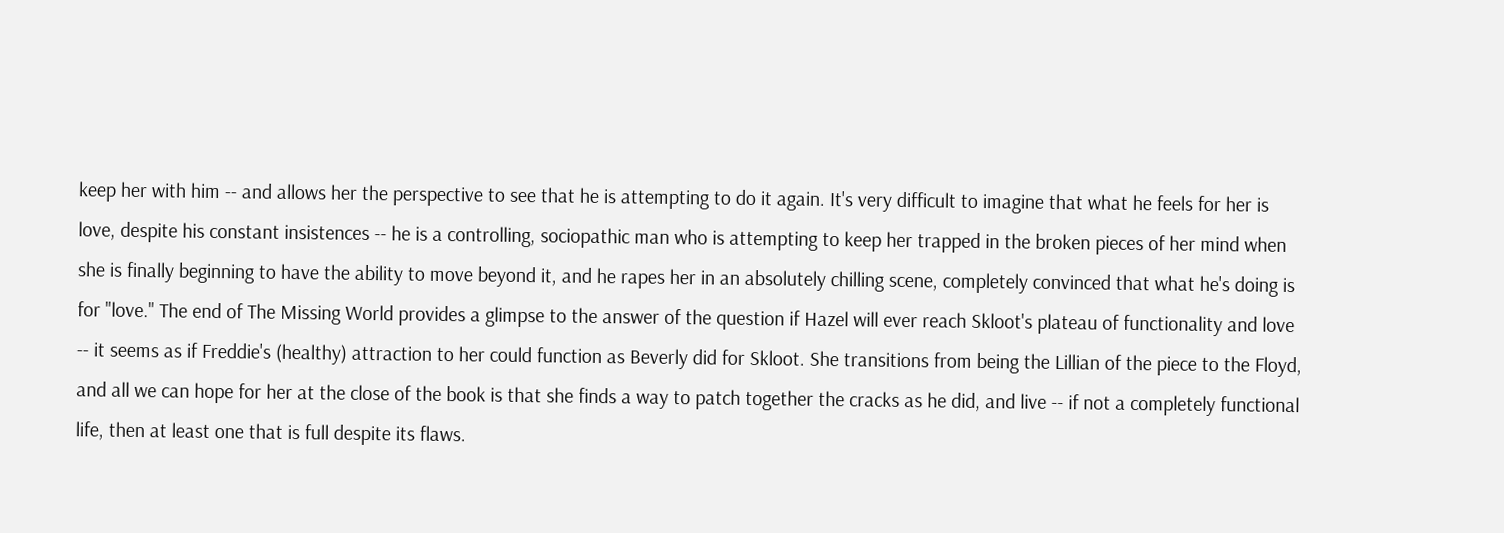keep her with him -- and allows her the perspective to see that he is attempting to do it again. It's very difficult to imagine that what he feels for her is love, despite his constant insistences -- he is a controlling, sociopathic man who is attempting to keep her trapped in the broken pieces of her mind when she is finally beginning to have the ability to move beyond it, and he rapes her in an absolutely chilling scene, completely convinced that what he's doing is for "love." The end of The Missing World provides a glimpse to the answer of the question if Hazel will ever reach Skloot's plateau of functionality and love -- it seems as if Freddie's (healthy) attraction to her could function as Beverly did for Skloot. She transitions from being the Lillian of the piece to the Floyd, and all we can hope for her at the close of the book is that she finds a way to patch together the cracks as he did, and live -- if not a completely functional life, then at least one that is full despite its flaws.